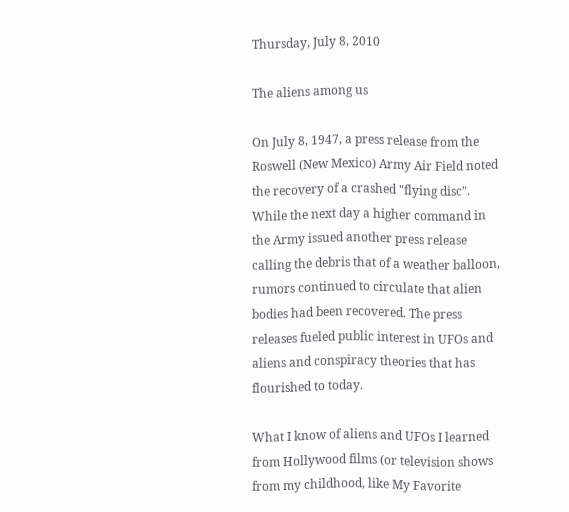Thursday, July 8, 2010

The aliens among us

On July 8, 1947, a press release from the Roswell (New Mexico) Army Air Field noted the recovery of a crashed "flying disc". While the next day a higher command in the Army issued another press release calling the debris that of a weather balloon, rumors continued to circulate that alien bodies had been recovered. The press releases fueled public interest in UFOs and aliens and conspiracy theories that has flourished to today.

What I know of aliens and UFOs I learned from Hollywood films (or television shows from my childhood, like My Favorite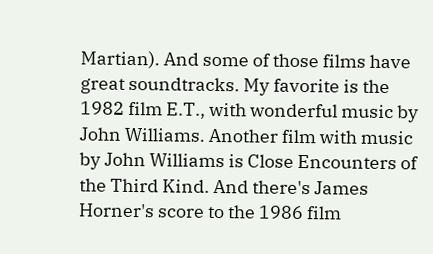Martian). And some of those films have great soundtracks. My favorite is the 1982 film E.T., with wonderful music by John Williams. Another film with music by John Williams is Close Encounters of the Third Kind. And there's James Horner's score to the 1986 film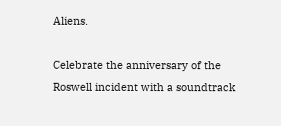Aliens.

Celebrate the anniversary of the Roswell incident with a soundtrack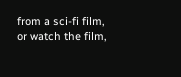from a sci-fi film, or watch the film,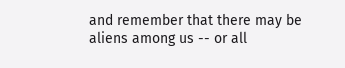and remember that there may be aliens among us -- or all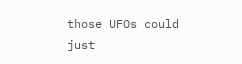those UFOs could just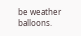be weather balloons.